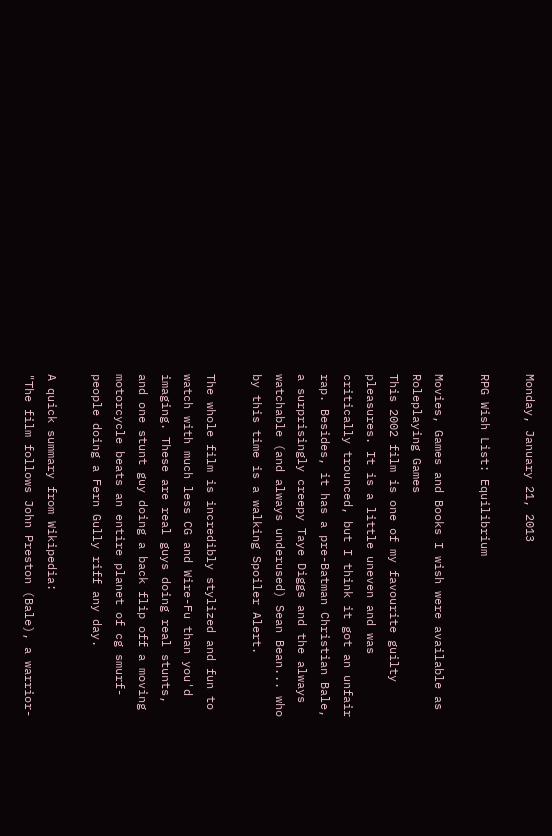Monday, January 21, 2013

RPG Wish List: Equilibrium

Movies, Games and Books I wish were available as Roleplaying Games
This 2002 film is one of my favourite guilty pleasures. It is a little uneven and was critically trounced, but I think it got an unfair rap. Besides, it has a pre-Batman Christian Bale, a surprisingly creepy Taye Diggs and the always watchable (and always underused) Sean Bean... who by this time is a walking Spoiler Alert.

The whole film is incredibly stylized and fun to watch with much less CG and Wire-Fu than you'd imaging. These are real guys doing real stunts, and one stunt guy doing a back flip off a moving motorcycle beats an entire planet of cg smurf-people doing a Fern Gully riff any day.

A quick summary from Wikipedia:
"The film follows John Preston (Bale), a warrior-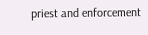priest and enforcement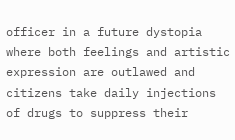officer in a future dystopia where both feelings and artistic expression are outlawed and citizens take daily injections of drugs to suppress their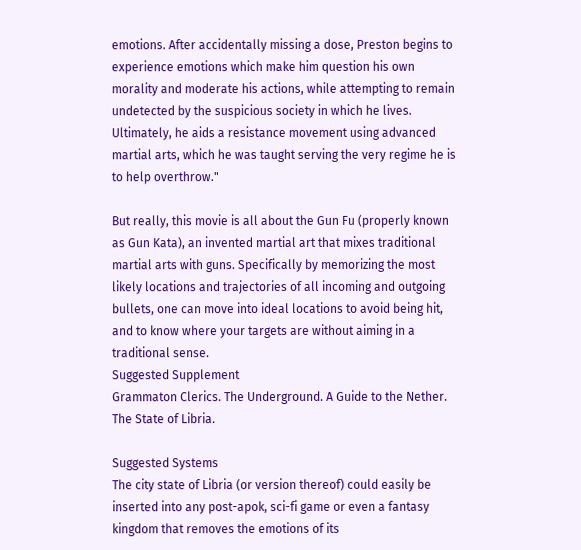emotions. After accidentally missing a dose, Preston begins to experience emotions which make him question his own morality and moderate his actions, while attempting to remain undetected by the suspicious society in which he lives. Ultimately, he aids a resistance movement using advanced martial arts, which he was taught serving the very regime he is to help overthrow."

But really, this movie is all about the Gun Fu (properly known as Gun Kata), an invented martial art that mixes traditional martial arts with guns. Specifically by memorizing the most likely locations and trajectories of all incoming and outgoing bullets, one can move into ideal locations to avoid being hit, and to know where your targets are without aiming in a traditional sense.
Suggested Supplement
Grammaton Clerics. The Underground. A Guide to the Nether. The State of Libria.

Suggested Systems
The city state of Libria (or version thereof) could easily be inserted into any post-apok, sci-fi game or even a fantasy kingdom that removes the emotions of its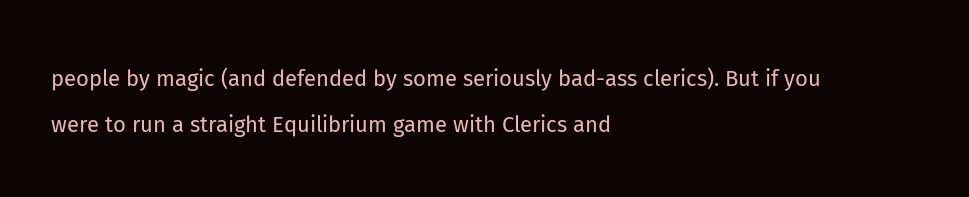people by magic (and defended by some seriously bad-ass clerics). But if you were to run a straight Equilibrium game with Clerics and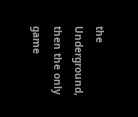the Underground, then the only game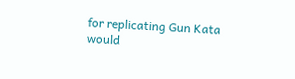for replicating Gun Kata would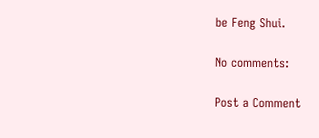be Feng Shui.

No comments:

Post a Comment